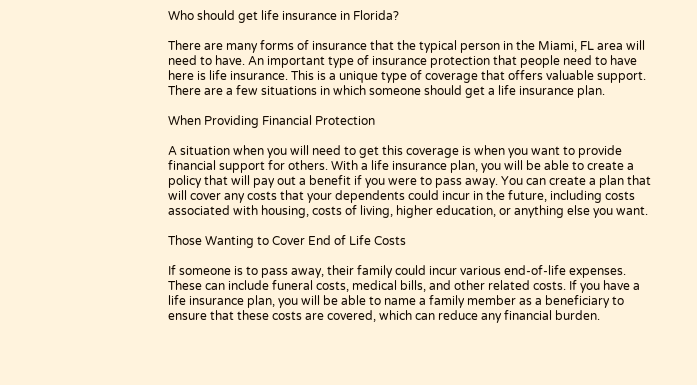Who should get life insurance in Florida?

There are many forms of insurance that the typical person in the Miami, FL area will need to have. An important type of insurance protection that people need to have here is life insurance. This is a unique type of coverage that offers valuable support. There are a few situations in which someone should get a life insurance plan.

When Providing Financial Protection

A situation when you will need to get this coverage is when you want to provide financial support for others. With a life insurance plan, you will be able to create a policy that will pay out a benefit if you were to pass away. You can create a plan that will cover any costs that your dependents could incur in the future, including costs associated with housing, costs of living, higher education, or anything else you want.

Those Wanting to Cover End of Life Costs

If someone is to pass away, their family could incur various end-of-life expenses. These can include funeral costs, medical bills, and other related costs. If you have a life insurance plan, you will be able to name a family member as a beneficiary to ensure that these costs are covered, which can reduce any financial burden.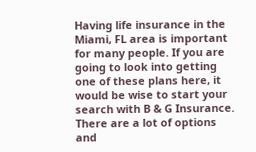Having life insurance in the Miami, FL area is important for many people. If you are going to look into getting one of these plans here, it would be wise to start your search with B & G Insurance. There are a lot of options and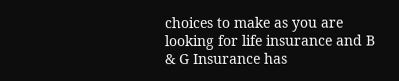choices to make as you are looking for life insurance and B & G Insurance has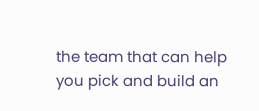the team that can help you pick and build an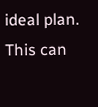ideal plan. This can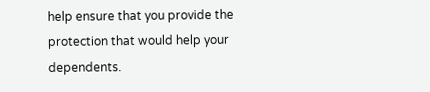help ensure that you provide the protection that would help your dependents.